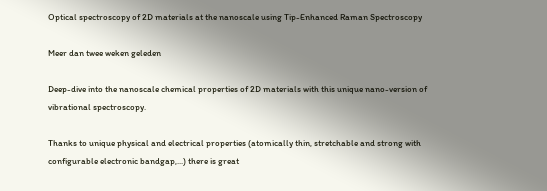Optical spectroscopy of 2D materials at the nanoscale using Tip-Enhanced Raman Spectroscopy

Meer dan twee weken geleden

Deep-dive into the nanoscale chemical properties of 2D materials with this unique nano-version of vibrational spectroscopy.

Thanks to unique physical and electrical properties (atomically thin, stretchable and strong with configurable electronic bandgap,...) there is great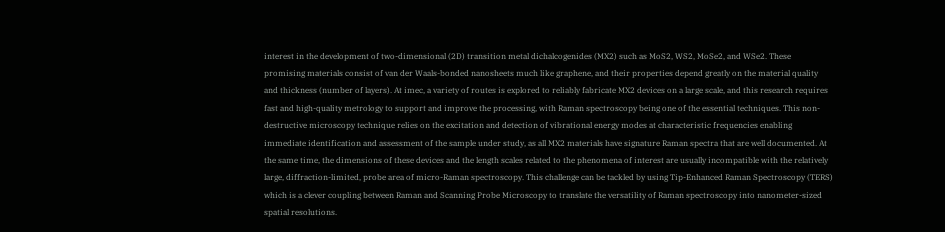interest in the development of two-dimensional (2D) transition metal dichalcogenides (MX2) such as MoS2, WS2, MoSe2, and WSe2. These promising materials consist of van der Waals-bonded nanosheets much like graphene, and their properties depend greatly on the material quality and thickness (number of layers). At imec, a variety of routes is explored to reliably fabricate MX2 devices on a large scale, and this research requires fast and high-quality metrology to support and improve the processing, with Raman spectroscopy being one of the essential techniques. This non-destructive microscopy technique relies on the excitation and detection of vibrational energy modes at characteristic frequencies enabling immediate identification and assessment of the sample under study, as all MX2 materials have signature Raman spectra that are well documented. At the same time, the dimensions of these devices and the length scales related to the phenomena of interest are usually incompatible with the relatively large, diffraction-limited, probe area of micro-Raman spectroscopy. This challenge can be tackled by using Tip-Enhanced Raman Spectroscopy (TERS) which is a clever coupling between Raman and Scanning Probe Microscopy to translate the versatility of Raman spectroscopy into nanometer-sized spatial resolutions.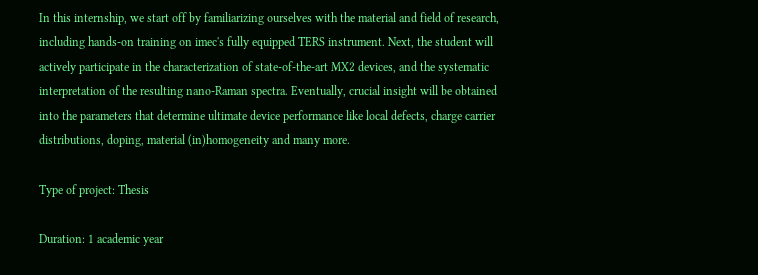In this internship, we start off by familiarizing ourselves with the material and field of research, including hands-on training on imec's fully equipped TERS instrument. Next, the student will actively participate in the characterization of state-of-the-art MX2 devices, and the systematic interpretation of the resulting nano-Raman spectra. Eventually, crucial insight will be obtained into the parameters that determine ultimate device performance like local defects, charge carrier distributions, doping, material (in)homogeneity and many more.

Type of project: Thesis

Duration: 1 academic year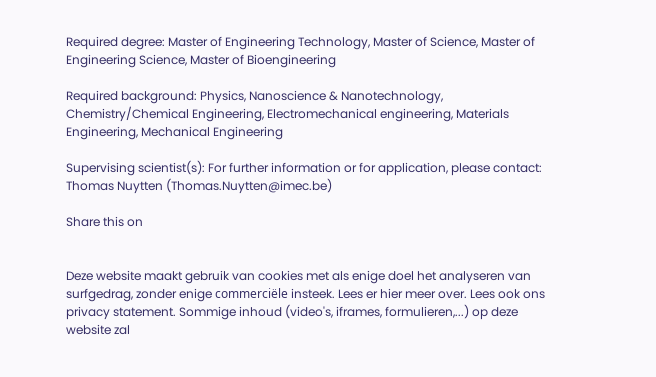Required degree: Master of Engineering Technology, Master of Science, Master of Engineering Science, Master of Bioengineering

Required background: Physics, Nanoscience & Nanotechnology, Chemistry/Chemical Engineering, Electromechanical engineering, Materials Engineering, Mechanical Engineering

Supervising scientist(s): For further information or for application, please contact: Thomas Nuytten (Thomas.Nuytten@imec.be)

Share this on


Deze website maakt gebruik van cookies met als enige doel het analyseren van surfgedrag, zonder enige commerciële insteek. Lees er hier meer over. Lees ook ons privacy statement. Sommige inhoud (video's, iframes, formulieren,...) op deze website zal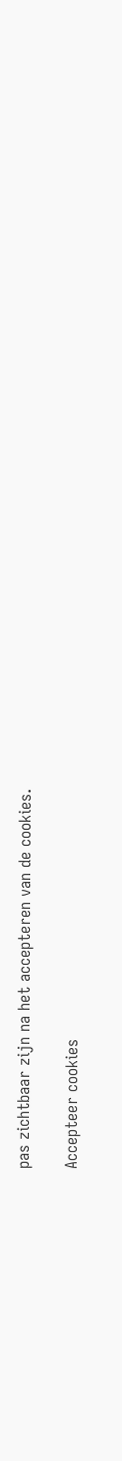pas zichtbaar zijn na het accepteren van de cookies.

Accepteer cookies